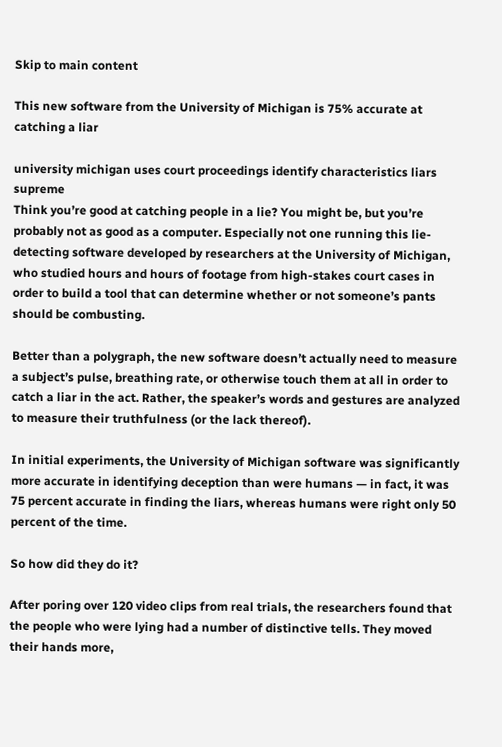Skip to main content

This new software from the University of Michigan is 75% accurate at catching a liar

university michigan uses court proceedings identify characteristics liars supreme
Think you’re good at catching people in a lie? You might be, but you’re probably not as good as a computer. Especially not one running this lie-detecting software developed by researchers at the University of Michigan, who studied hours and hours of footage from high-stakes court cases in order to build a tool that can determine whether or not someone’s pants should be combusting.

Better than a polygraph, the new software doesn’t actually need to measure a subject’s pulse, breathing rate, or otherwise touch them at all in order to catch a liar in the act. Rather, the speaker’s words and gestures are analyzed to measure their truthfulness (or the lack thereof).

In initial experiments, the University of Michigan software was significantly more accurate in identifying deception than were humans — in fact, it was 75 percent accurate in finding the liars, whereas humans were right only 50 percent of the time.

So how did they do it?

After poring over 120 video clips from real trials, the researchers found that the people who were lying had a number of distinctive tells. They moved their hands more,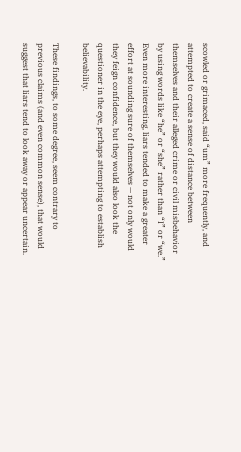scowled or grimaced, said “um” more frequently, and attempted to create a sense of distance between themselves and their alleged crime or civil misbehavior by using words like “he” or “she” rather than “I” or “we.” Even more interesting, liars tended to make a greater effort at sounding sure of themselves — not only would they feign confidence, but they would also look the questioner in the eye, perhaps attempting to establish believability.

These findings, to some degree, seem contrary to previous claims (and even common sense), that would suggest that liars tend to look away or appear uncertain.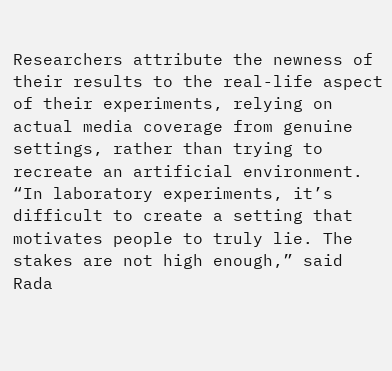Researchers attribute the newness of their results to the real-life aspect of their experiments, relying on actual media coverage from genuine settings, rather than trying to recreate an artificial environment. “In laboratory experiments, it’s difficult to create a setting that motivates people to truly lie. The stakes are not high enough,” said Rada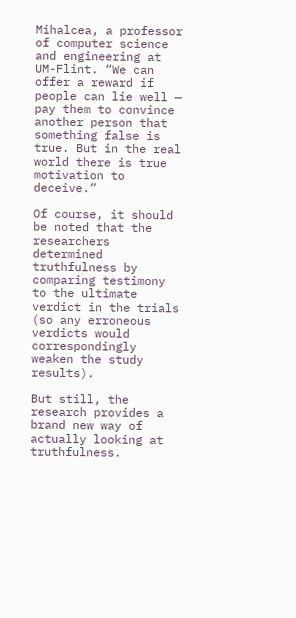Mihalcea, a professor of computer science and engineering at UM-Flint. “We can offer a reward if people can lie well — pay them to convince another person that something false is true. But in the real world there is true motivation to deceive.”

Of course, it should be noted that the researchers determined truthfulness by comparing testimony to the ultimate verdict in the trials (so any erroneous verdicts would correspondingly weaken the study results).

But still, the research provides a brand new way of actually looking at truthfulness.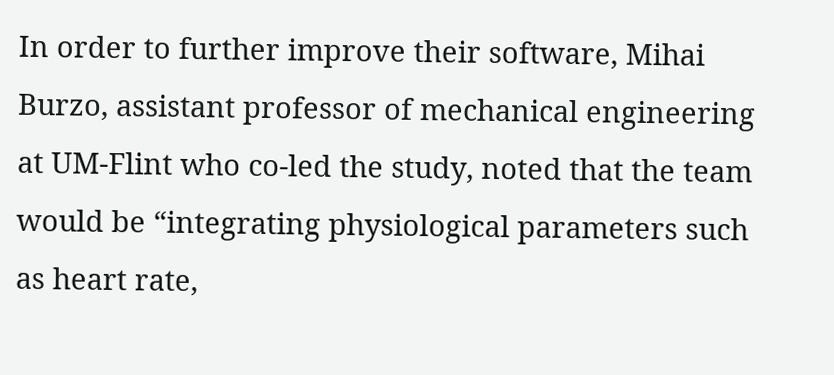In order to further improve their software, Mihai Burzo, assistant professor of mechanical engineering at UM-Flint who co-led the study, noted that the team would be “integrating physiological parameters such as heart rate,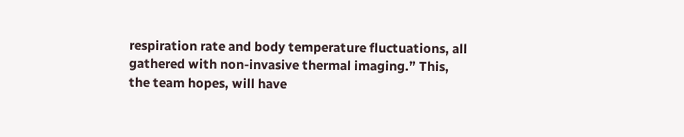respiration rate and body temperature fluctuations, all gathered with non-invasive thermal imaging.” This, the team hopes, will have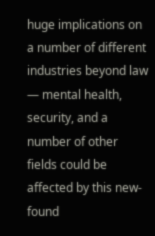huge implications on a number of different industries beyond law — mental health, security, and a number of other fields could be affected by this new-found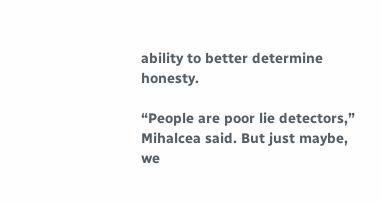ability to better determine honesty.

“People are poor lie detectors,” Mihalcea said. But just maybe, we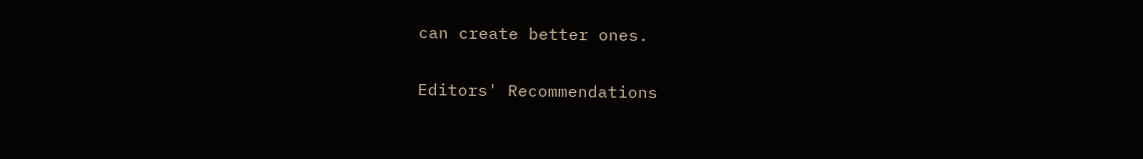can create better ones.

Editors' Recommendations